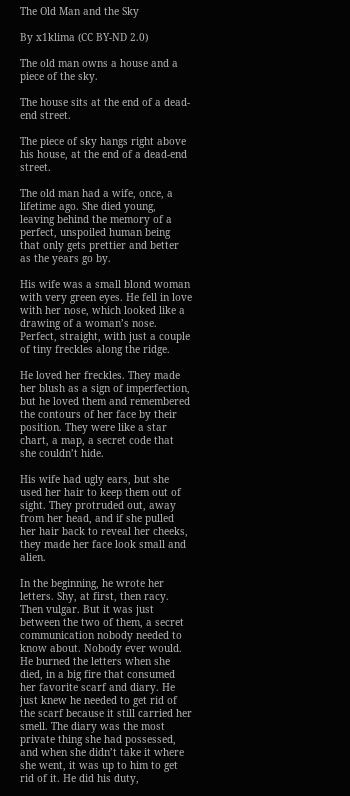The Old Man and the Sky

By x1klima (CC BY-ND 2.0)

The old man owns a house and a piece of the sky.

The house sits at the end of a dead-end street.

The piece of sky hangs right above his house, at the end of a dead-end street.

The old man had a wife, once, a lifetime ago. She died young, leaving behind the memory of a perfect, unspoiled human being that only gets prettier and better as the years go by.

His wife was a small blond woman with very green eyes. He fell in love with her nose, which looked like a drawing of a woman’s nose. Perfect, straight, with just a couple of tiny freckles along the ridge.

He loved her freckles. They made her blush as a sign of imperfection, but he loved them and remembered the contours of her face by their position. They were like a star chart, a map, a secret code that she couldn’t hide.

His wife had ugly ears, but she used her hair to keep them out of sight. They protruded out, away from her head, and if she pulled her hair back to reveal her cheeks, they made her face look small and alien.

In the beginning, he wrote her letters. Shy, at first, then racy. Then vulgar. But it was just between the two of them, a secret communication nobody needed to know about. Nobody ever would. He burned the letters when she died, in a big fire that consumed her favorite scarf and diary. He just knew he needed to get rid of the scarf because it still carried her smell. The diary was the most private thing she had possessed, and when she didn’t take it where she went, it was up to him to get rid of it. He did his duty,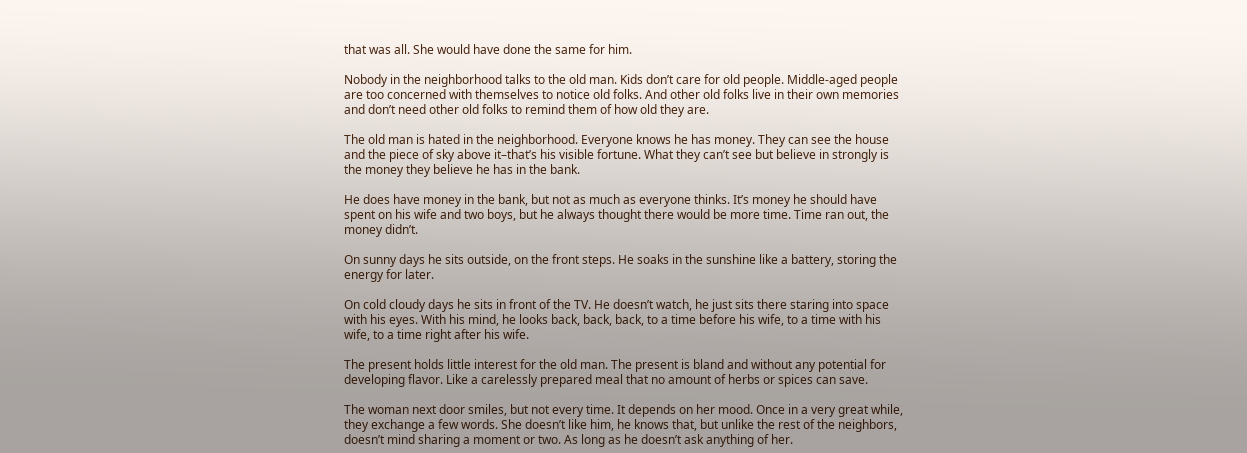that was all. She would have done the same for him.

Nobody in the neighborhood talks to the old man. Kids don’t care for old people. Middle-aged people are too concerned with themselves to notice old folks. And other old folks live in their own memories and don’t need other old folks to remind them of how old they are.

The old man is hated in the neighborhood. Everyone knows he has money. They can see the house and the piece of sky above it–that’s his visible fortune. What they can’t see but believe in strongly is the money they believe he has in the bank.

He does have money in the bank, but not as much as everyone thinks. It’s money he should have spent on his wife and two boys, but he always thought there would be more time. Time ran out, the money didn’t.

On sunny days he sits outside, on the front steps. He soaks in the sunshine like a battery, storing the energy for later.

On cold cloudy days he sits in front of the TV. He doesn’t watch, he just sits there staring into space with his eyes. With his mind, he looks back, back, back, to a time before his wife, to a time with his wife, to a time right after his wife.

The present holds little interest for the old man. The present is bland and without any potential for developing flavor. Like a carelessly prepared meal that no amount of herbs or spices can save.

The woman next door smiles, but not every time. It depends on her mood. Once in a very great while, they exchange a few words. She doesn’t like him, he knows that, but unlike the rest of the neighbors, doesn’t mind sharing a moment or two. As long as he doesn’t ask anything of her.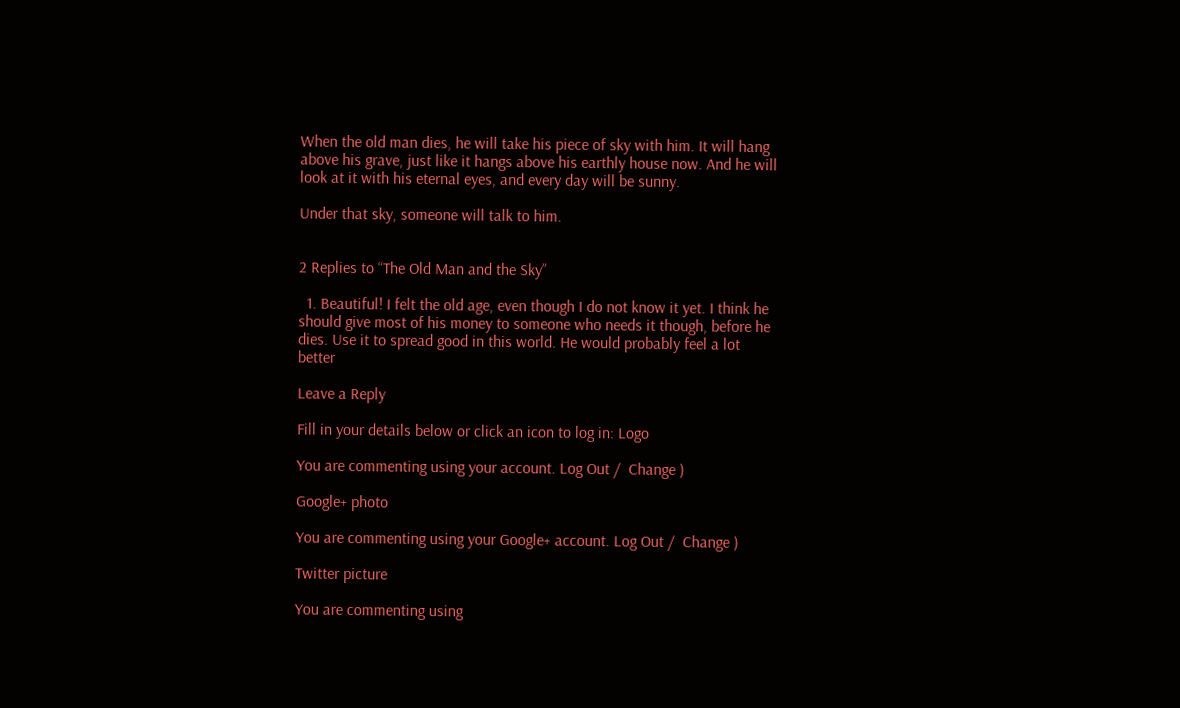When the old man dies, he will take his piece of sky with him. It will hang above his grave, just like it hangs above his earthly house now. And he will look at it with his eternal eyes, and every day will be sunny.

Under that sky, someone will talk to him.


2 Replies to “The Old Man and the Sky”

  1. Beautiful! I felt the old age, even though I do not know it yet. I think he should give most of his money to someone who needs it though, before he dies. Use it to spread good in this world. He would probably feel a lot better

Leave a Reply

Fill in your details below or click an icon to log in: Logo

You are commenting using your account. Log Out /  Change )

Google+ photo

You are commenting using your Google+ account. Log Out /  Change )

Twitter picture

You are commenting using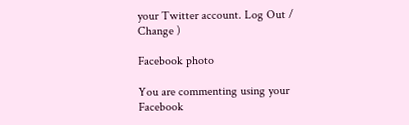your Twitter account. Log Out /  Change )

Facebook photo

You are commenting using your Facebook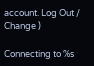account. Log Out /  Change )

Connecting to %s